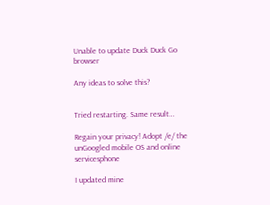Unable to update Duck Duck Go browser

Any ideas to solve this?


Tried restarting. Same result…

Regain your privacy! Adopt /e/ the unGoogled mobile OS and online servicesphone

I updated mine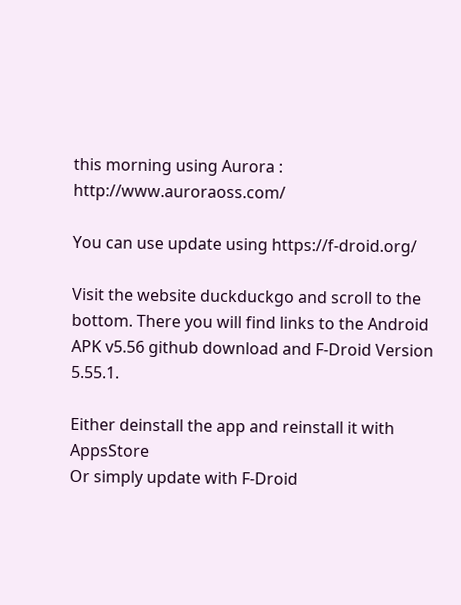this morning using Aurora : http://www.auroraoss.com/

You can use update using https://f-droid.org/

Visit the website duckduckgo and scroll to the bottom. There you will find links to the Android APK v5.56 github download and F-Droid Version 5.55.1.

Either deinstall the app and reinstall it with AppsStore
Or simply update with F-Droid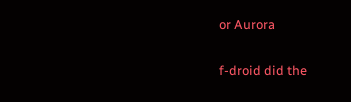or Aurora

f-droid did the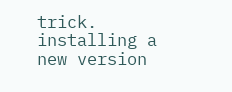trick. installing a new version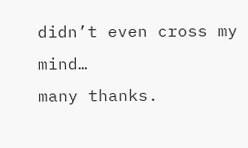didn’t even cross my mind…
many thanks.